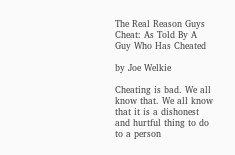The Real Reason Guys Cheat: As Told By A Guy Who Has Cheated

by Joe Welkie

Cheating is bad. We all know that. We all know that it is a dishonest and hurtful thing to do to a person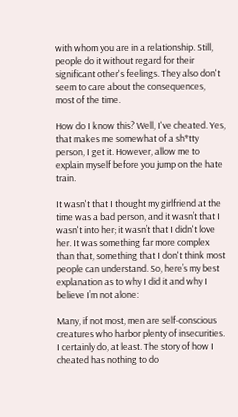with whom you are in a relationship. Still, people do it without regard for their significant other's feelings. They also don't seem to care about the consequences, most of the time.

How do I know this? Well, I've cheated. Yes, that makes me somewhat of a sh*tty person, I get it. However, allow me to explain myself before you jump on the hate train.

It wasn't that I thought my girlfriend at the time was a bad person, and it wasn’t that I wasn't into her; it wasn’t that I didn't love her. It was something far more complex than that, something that I don't think most people can understand. So, here’s my best explanation as to why I did it and why I believe I’m not alone:

Many, if not most, men are self-conscious creatures who harbor plenty of insecurities. I certainly do, at least. The story of how I cheated has nothing to do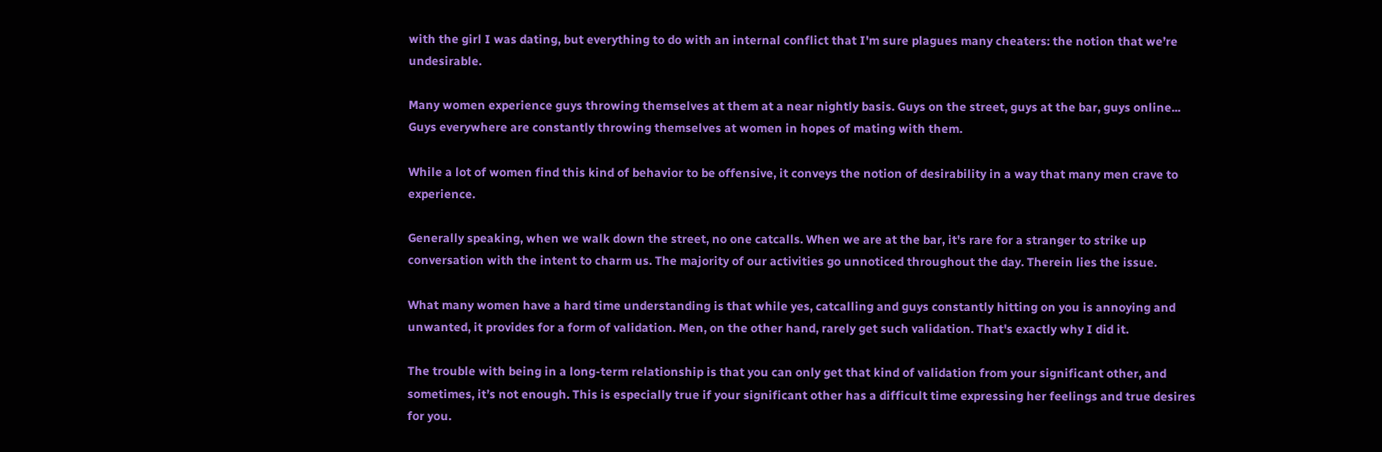with the girl I was dating, but everything to do with an internal conflict that I'm sure plagues many cheaters: the notion that we’re undesirable.

Many women experience guys throwing themselves at them at a near nightly basis. Guys on the street, guys at the bar, guys online... Guys everywhere are constantly throwing themselves at women in hopes of mating with them.

While a lot of women find this kind of behavior to be offensive, it conveys the notion of desirability in a way that many men crave to experience.

Generally speaking, when we walk down the street, no one catcalls. When we are at the bar, it's rare for a stranger to strike up conversation with the intent to charm us. The majority of our activities go unnoticed throughout the day. Therein lies the issue.

What many women have a hard time understanding is that while yes, catcalling and guys constantly hitting on you is annoying and unwanted, it provides for a form of validation. Men, on the other hand, rarely get such validation. That's exactly why I did it.

The trouble with being in a long-term relationship is that you can only get that kind of validation from your significant other, and sometimes, it’s not enough. This is especially true if your significant other has a difficult time expressing her feelings and true desires for you.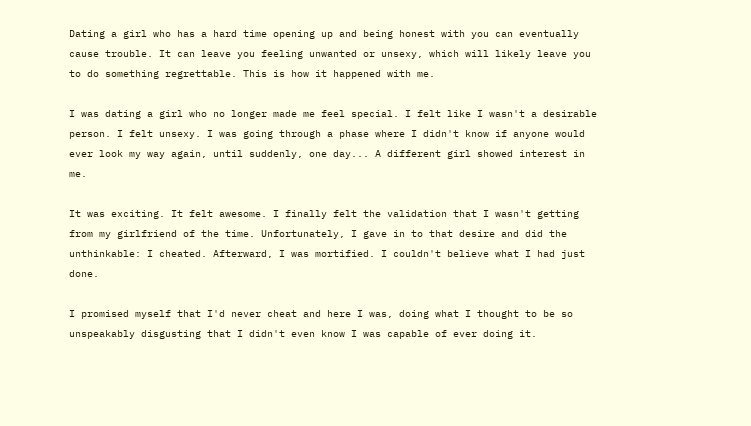Dating a girl who has a hard time opening up and being honest with you can eventually cause trouble. It can leave you feeling unwanted or unsexy, which will likely leave you to do something regrettable. This is how it happened with me.

I was dating a girl who no longer made me feel special. I felt like I wasn't a desirable person. I felt unsexy. I was going through a phase where I didn't know if anyone would ever look my way again, until suddenly, one day... A different girl showed interest in me.

It was exciting. It felt awesome. I finally felt the validation that I wasn't getting from my girlfriend of the time. Unfortunately, I gave in to that desire and did the unthinkable: I cheated. Afterward, I was mortified. I couldn't believe what I had just done.

I promised myself that I'd never cheat and here I was, doing what I thought to be so unspeakably disgusting that I didn't even know I was capable of ever doing it.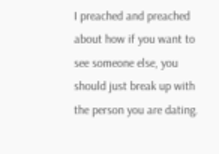I preached and preached about how if you want to see someone else, you should just break up with the person you are dating.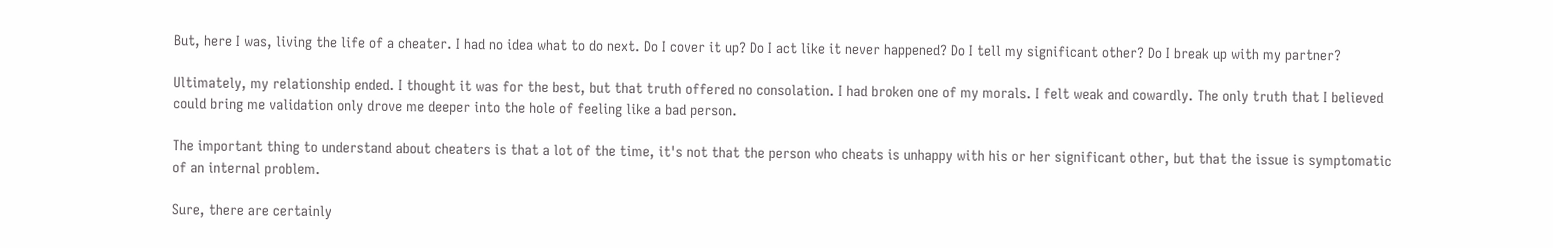But, here I was, living the life of a cheater. I had no idea what to do next. Do I cover it up? Do I act like it never happened? Do I tell my significant other? Do I break up with my partner?

Ultimately, my relationship ended. I thought it was for the best, but that truth offered no consolation. I had broken one of my morals. I felt weak and cowardly. The only truth that I believed could bring me validation only drove me deeper into the hole of feeling like a bad person.

The important thing to understand about cheaters is that a lot of the time, it's not that the person who cheats is unhappy with his or her significant other, but that the issue is symptomatic of an internal problem.

Sure, there are certainly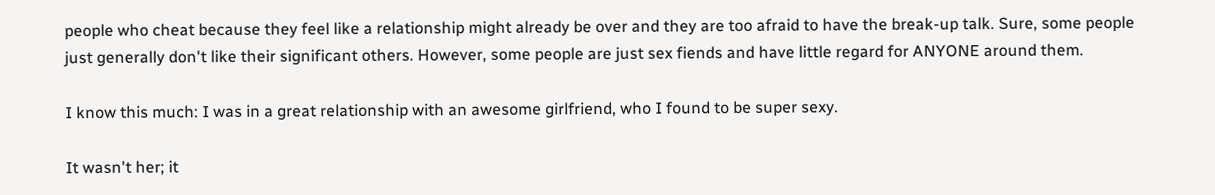people who cheat because they feel like a relationship might already be over and they are too afraid to have the break-up talk. Sure, some people just generally don't like their significant others. However, some people are just sex fiends and have little regard for ANYONE around them.

I know this much: I was in a great relationship with an awesome girlfriend, who I found to be super sexy.

It wasn't her; it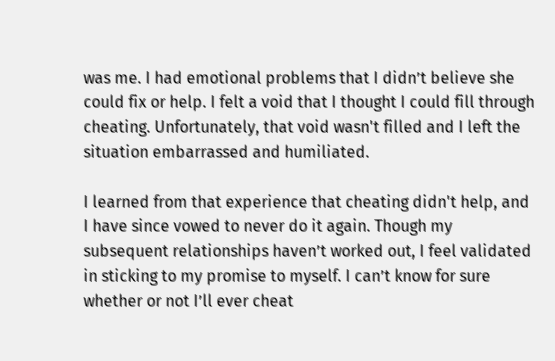was me. I had emotional problems that I didn’t believe she could fix or help. I felt a void that I thought I could fill through cheating. Unfortunately, that void wasn't filled and I left the situation embarrassed and humiliated.

I learned from that experience that cheating didn't help, and I have since vowed to never do it again. Though my subsequent relationships haven’t worked out, I feel validated in sticking to my promise to myself. I can’t know for sure whether or not I’ll ever cheat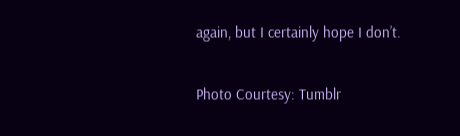again, but I certainly hope I don’t.

Photo Courtesy: Tumblr